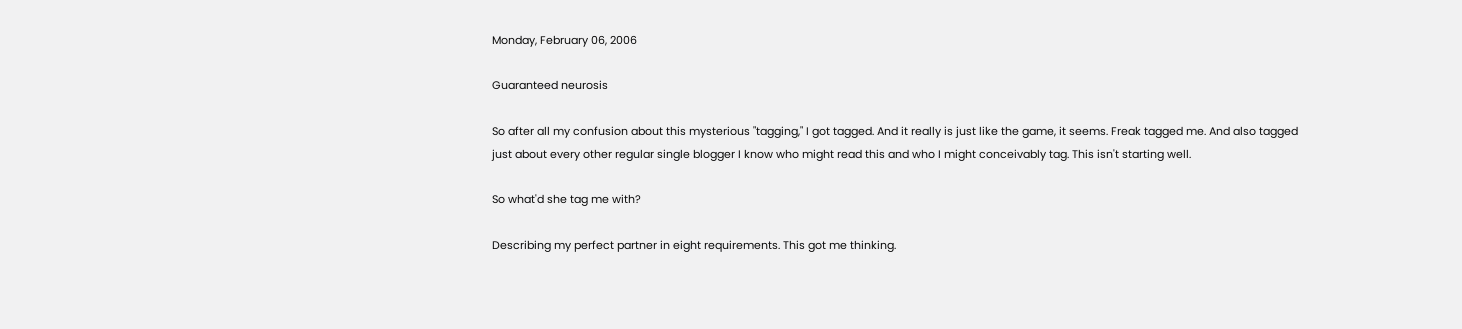Monday, February 06, 2006

Guaranteed neurosis

So after all my confusion about this mysterious "tagging," I got tagged. And it really is just like the game, it seems. Freak tagged me. And also tagged just about every other regular single blogger I know who might read this and who I might conceivably tag. This isn't starting well.

So what'd she tag me with?

Describing my perfect partner in eight requirements. This got me thinking.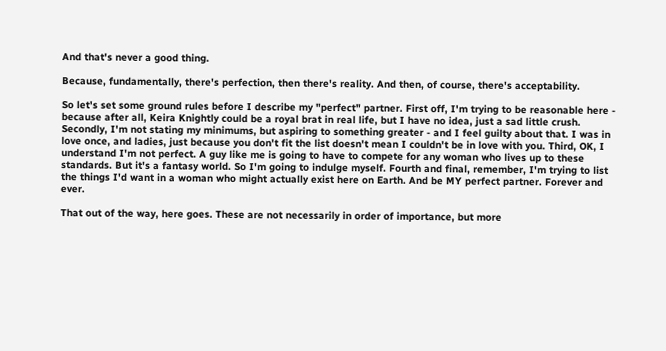And that's never a good thing.

Because, fundamentally, there's perfection, then there's reality. And then, of course, there's acceptability.

So let's set some ground rules before I describe my "perfect" partner. First off, I'm trying to be reasonable here - because after all, Keira Knightly could be a royal brat in real life, but I have no idea, just a sad little crush. Secondly, I'm not stating my minimums, but aspiring to something greater - and I feel guilty about that. I was in love once, and ladies, just because you don't fit the list doesn't mean I couldn't be in love with you. Third, OK, I understand I'm not perfect. A guy like me is going to have to compete for any woman who lives up to these standards. But it's a fantasy world. So I'm going to indulge myself. Fourth and final, remember, I'm trying to list the things I'd want in a woman who might actually exist here on Earth. And be MY perfect partner. Forever and ever.

That out of the way, here goes. These are not necessarily in order of importance, but more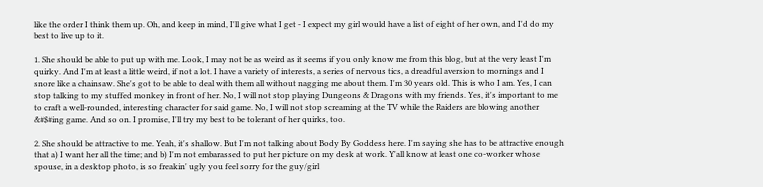like the order I think them up. Oh, and keep in mind, I'll give what I get - I expect my girl would have a list of eight of her own, and I'd do my best to live up to it.

1. She should be able to put up with me. Look, I may not be as weird as it seems if you only know me from this blog, but at the very least I'm quirky. And I'm at least a little weird, if not a lot. I have a variety of interests, a series of nervous tics, a dreadful aversion to mornings and I snore like a chainsaw. She's got to be able to deal with them all without nagging me about them. I'm 30 years old. This is who I am. Yes, I can stop talking to my stuffed monkey in front of her. No, I will not stop playing Dungeons & Dragons with my friends. Yes, it's important to me to craft a well-rounded, interesting character for said game. No, I will not stop screaming at the TV while the Raiders are blowing another &#$#ing game. And so on. I promise, I'll try my best to be tolerant of her quirks, too.

2. She should be attractive to me. Yeah, it's shallow. But I'm not talking about Body By Goddess here. I'm saying she has to be attractive enough that a) I want her all the time; and b) I'm not embarassed to put her picture on my desk at work. Y'all know at least one co-worker whose spouse, in a desktop photo, is so freakin' ugly you feel sorry for the guy/girl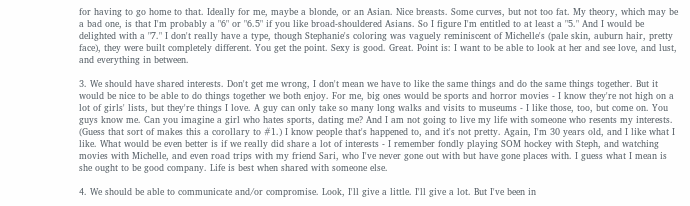for having to go home to that. Ideally for me, maybe a blonde, or an Asian. Nice breasts. Some curves, but not too fat. My theory, which may be a bad one, is that I'm probably a "6" or "6.5" if you like broad-shouldered Asians. So I figure I'm entitled to at least a "5." And I would be delighted with a "7." I don't really have a type, though Stephanie's coloring was vaguely reminiscent of Michelle's (pale skin, auburn hair, pretty face), they were built completely different. You get the point. Sexy is good. Great. Point is: I want to be able to look at her and see love, and lust, and everything in between.

3. We should have shared interests. Don't get me wrong, I don't mean we have to like the same things and do the same things together. But it would be nice to be able to do things together we both enjoy. For me, big ones would be sports and horror movies - I know they're not high on a lot of girls' lists, but they're things I love. A guy can only take so many long walks and visits to museums - I like those, too, but come on. You guys know me. Can you imagine a girl who hates sports, dating me? And I am not going to live my life with someone who resents my interests. (Guess that sort of makes this a corollary to #1.) I know people that's happened to, and it's not pretty. Again, I'm 30 years old, and I like what I like. What would be even better is if we really did share a lot of interests - I remember fondly playing SOM hockey with Steph, and watching movies with Michelle, and even road trips with my friend Sari, who I've never gone out with but have gone places with. I guess what I mean is she ought to be good company. Life is best when shared with someone else.

4. We should be able to communicate and/or compromise. Look, I'll give a little. I'll give a lot. But I've been in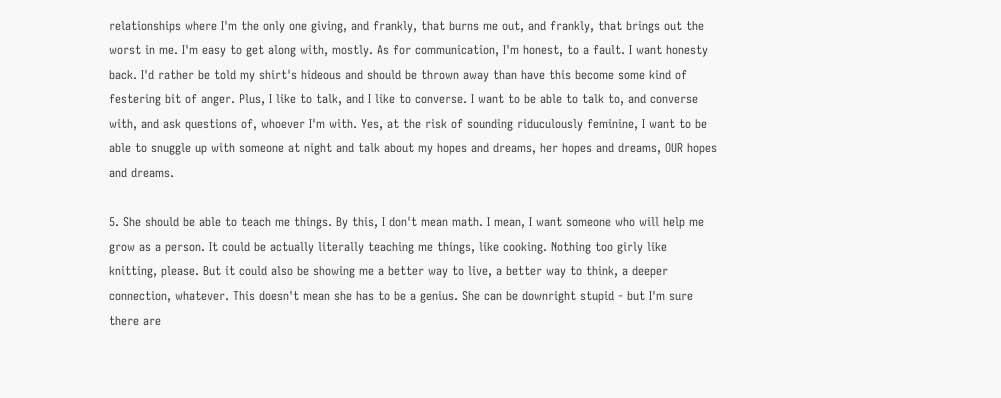relationships where I'm the only one giving, and frankly, that burns me out, and frankly, that brings out the worst in me. I'm easy to get along with, mostly. As for communication, I'm honest, to a fault. I want honesty back. I'd rather be told my shirt's hideous and should be thrown away than have this become some kind of festering bit of anger. Plus, I like to talk, and I like to converse. I want to be able to talk to, and converse with, and ask questions of, whoever I'm with. Yes, at the risk of sounding riduculously feminine, I want to be able to snuggle up with someone at night and talk about my hopes and dreams, her hopes and dreams, OUR hopes and dreams.

5. She should be able to teach me things. By this, I don't mean math. I mean, I want someone who will help me grow as a person. It could be actually literally teaching me things, like cooking. Nothing too girly like knitting, please. But it could also be showing me a better way to live, a better way to think, a deeper connection, whatever. This doesn't mean she has to be a genius. She can be downright stupid - but I'm sure there are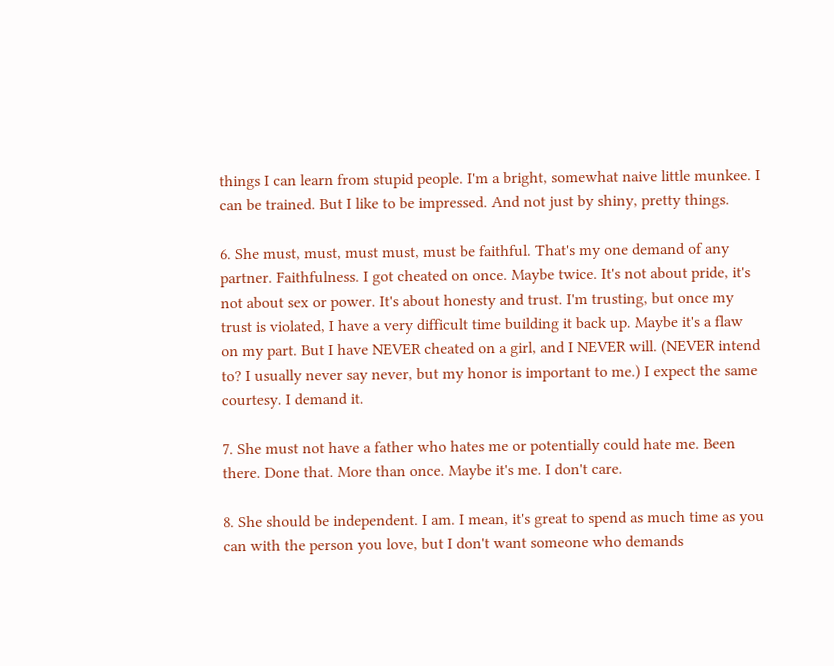things I can learn from stupid people. I'm a bright, somewhat naive little munkee. I can be trained. But I like to be impressed. And not just by shiny, pretty things.

6. She must, must, must must, must be faithful. That's my one demand of any partner. Faithfulness. I got cheated on once. Maybe twice. It's not about pride, it's not about sex or power. It's about honesty and trust. I'm trusting, but once my trust is violated, I have a very difficult time building it back up. Maybe it's a flaw on my part. But I have NEVER cheated on a girl, and I NEVER will. (NEVER intend to? I usually never say never, but my honor is important to me.) I expect the same courtesy. I demand it.

7. She must not have a father who hates me or potentially could hate me. Been there. Done that. More than once. Maybe it's me. I don't care.

8. She should be independent. I am. I mean, it's great to spend as much time as you can with the person you love, but I don't want someone who demands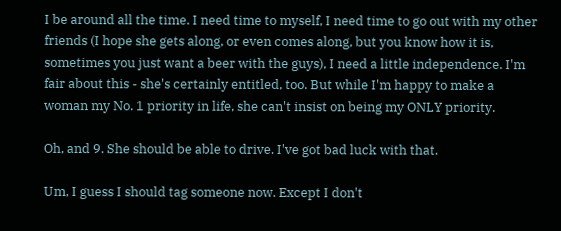I be around all the time. I need time to myself, I need time to go out with my other friends (I hope she gets along, or even comes along, but you know how it is, sometimes you just want a beer with the guys), I need a little independence. I'm fair about this - she's certainly entitled, too. But while I'm happy to make a woman my No. 1 priority in life, she can't insist on being my ONLY priority.

Oh, and 9. She should be able to drive. I've got bad luck with that.

Um, I guess I should tag someone now. Except I don't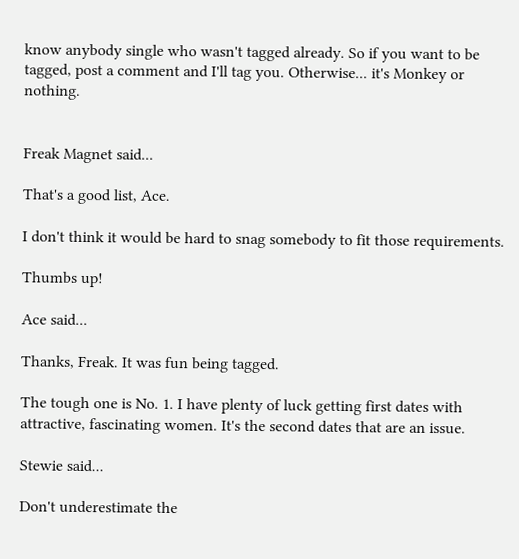know anybody single who wasn't tagged already. So if you want to be tagged, post a comment and I'll tag you. Otherwise... it's Monkey or nothing.


Freak Magnet said...

That's a good list, Ace.

I don't think it would be hard to snag somebody to fit those requirements.

Thumbs up!

Ace said...

Thanks, Freak. It was fun being tagged.

The tough one is No. 1. I have plenty of luck getting first dates with attractive, fascinating women. It's the second dates that are an issue.

Stewie said...

Don't underestimate the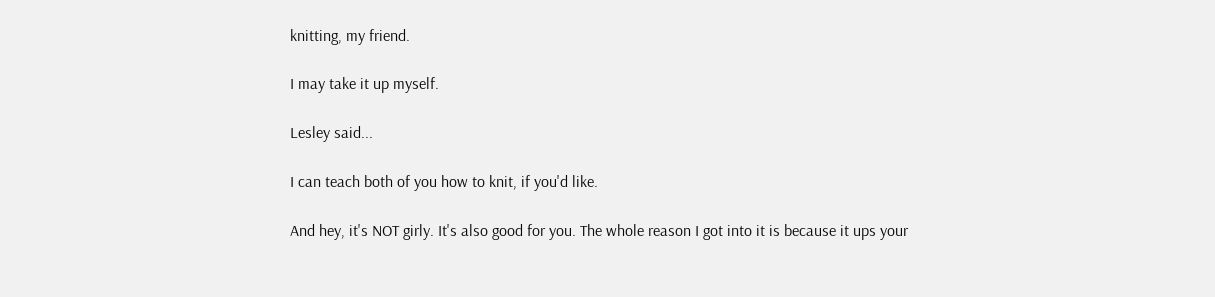knitting, my friend.

I may take it up myself.

Lesley said...

I can teach both of you how to knit, if you'd like.

And hey, it's NOT girly. It's also good for you. The whole reason I got into it is because it ups your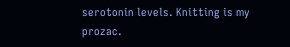serotonin levels. Knitting is my prozac.